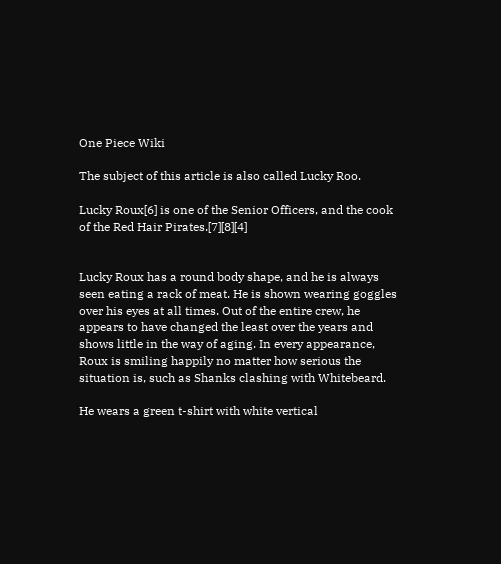One Piece Wiki

The subject of this article is also called Lucky Roo.

Lucky Roux[6] is one of the Senior Officers, and the cook of the Red Hair Pirates.[7][8][4]


Lucky Roux has a round body shape, and he is always seen eating a rack of meat. He is shown wearing goggles over his eyes at all times. Out of the entire crew, he appears to have changed the least over the years and shows little in the way of aging. In every appearance, Roux is smiling happily no matter how serious the situation is, such as Shanks clashing with Whitebeard.

He wears a green t-shirt with white vertical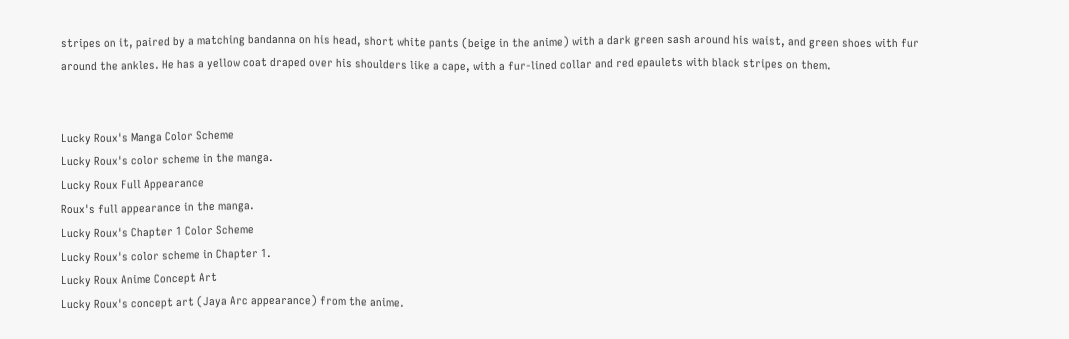stripes on it, paired by a matching bandanna on his head, short white pants (beige in the anime) with a dark green sash around his waist, and green shoes with fur around the ankles. He has a yellow coat draped over his shoulders like a cape, with a fur-lined collar and red epaulets with black stripes on them.


Lucky Roux's Manga Color Scheme
Lucky Roux's color scheme in the manga.
Lucky Roux Full Appearance
Roux's full appearance in the manga.
Lucky Roux's Chapter 1 Color Scheme
Lucky Roux's color scheme in Chapter 1.
Lucky Roux Anime Concept Art
Lucky Roux's concept art (Jaya Arc appearance) from the anime.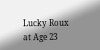Lucky Roux at Age 23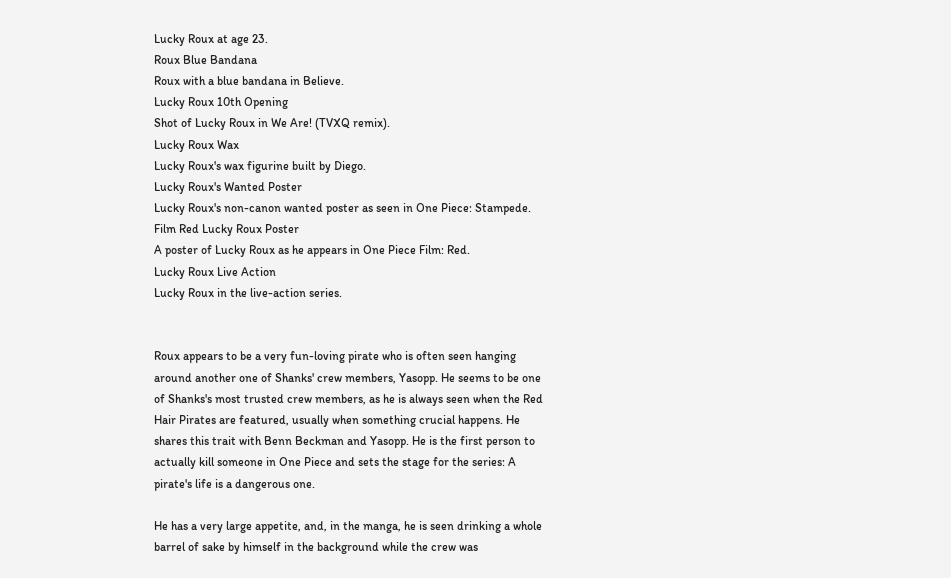Lucky Roux at age 23.
Roux Blue Bandana
Roux with a blue bandana in Believe.
Lucky Roux 10th Opening
Shot of Lucky Roux in We Are! (TVXQ remix).
Lucky Roux Wax
Lucky Roux's wax figurine built by Diego.
Lucky Roux's Wanted Poster
Lucky Roux's non-canon wanted poster as seen in One Piece: Stampede.
Film Red Lucky Roux Poster
A poster of Lucky Roux as he appears in One Piece Film: Red.
Lucky Roux Live Action
Lucky Roux in the live-action series.


Roux appears to be a very fun-loving pirate who is often seen hanging around another one of Shanks' crew members, Yasopp. He seems to be one of Shanks's most trusted crew members, as he is always seen when the Red Hair Pirates are featured, usually when something crucial happens. He shares this trait with Benn Beckman and Yasopp. He is the first person to actually kill someone in One Piece and sets the stage for the series: A pirate's life is a dangerous one.

He has a very large appetite, and, in the manga, he is seen drinking a whole barrel of sake by himself in the background while the crew was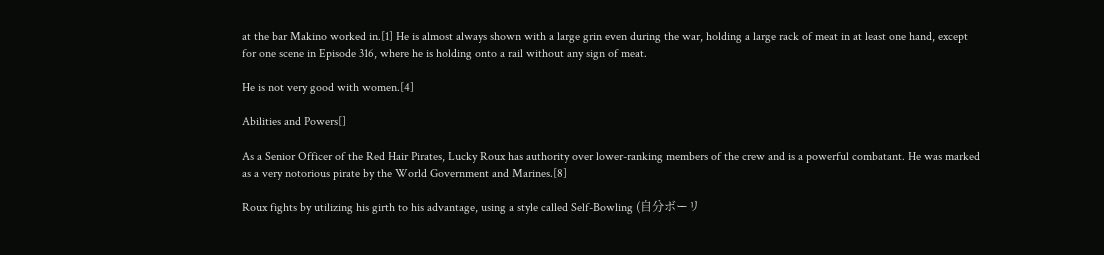at the bar Makino worked in.[1] He is almost always shown with a large grin even during the war, holding a large rack of meat in at least one hand, except for one scene in Episode 316, where he is holding onto a rail without any sign of meat.

He is not very good with women.[4]

Abilities and Powers[]

As a Senior Officer of the Red Hair Pirates, Lucky Roux has authority over lower-ranking members of the crew and is a powerful combatant. He was marked as a very notorious pirate by the World Government and Marines.[8]

Roux fights by utilizing his girth to his advantage, using a style called Self-Bowling (自分ボーリ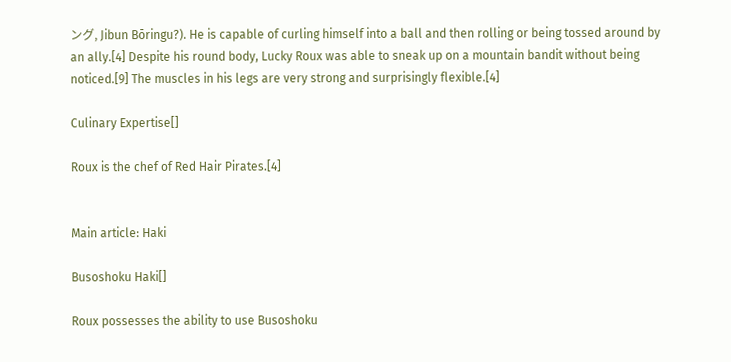ング, Jibun Bōringu?). He is capable of curling himself into a ball and then rolling or being tossed around by an ally.[4] Despite his round body, Lucky Roux was able to sneak up on a mountain bandit without being noticed.[9] The muscles in his legs are very strong and surprisingly flexible.[4]

Culinary Expertise[]

Roux is the chef of Red Hair Pirates.[4]


Main article: Haki

Busoshoku Haki[]

Roux possesses the ability to use Busoshoku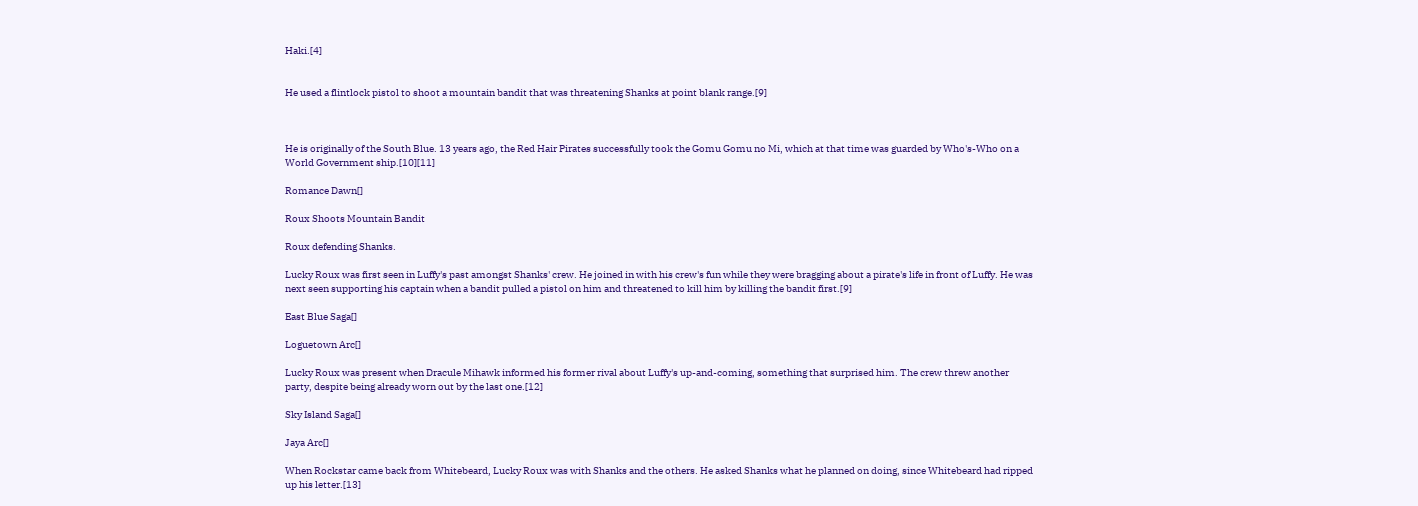Haki.[4]


He used a flintlock pistol to shoot a mountain bandit that was threatening Shanks at point blank range.[9]



He is originally of the South Blue. 13 years ago, the Red Hair Pirates successfully took the Gomu Gomu no Mi, which at that time was guarded by Who's-Who on a World Government ship.[10][11]

Romance Dawn[]

Roux Shoots Mountain Bandit

Roux defending Shanks.

Lucky Roux was first seen in Luffy's past amongst Shanks' crew. He joined in with his crew's fun while they were bragging about a pirate's life in front of Luffy. He was next seen supporting his captain when a bandit pulled a pistol on him and threatened to kill him by killing the bandit first.[9]

East Blue Saga[]

Loguetown Arc[]

Lucky Roux was present when Dracule Mihawk informed his former rival about Luffy's up-and-coming, something that surprised him. The crew threw another party, despite being already worn out by the last one.[12]

Sky Island Saga[]

Jaya Arc[]

When Rockstar came back from Whitebeard, Lucky Roux was with Shanks and the others. He asked Shanks what he planned on doing, since Whitebeard had ripped up his letter.[13]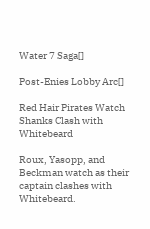Water 7 Saga[]

Post-Enies Lobby Arc[]

Red Hair Pirates Watch Shanks Clash with Whitebeard

Roux, Yasopp, and Beckman watch as their captain clashes with Whitebeard.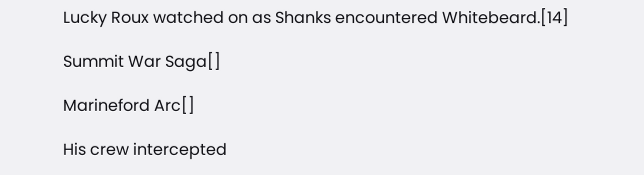Lucky Roux watched on as Shanks encountered Whitebeard.[14]

Summit War Saga[]

Marineford Arc[]

His crew intercepted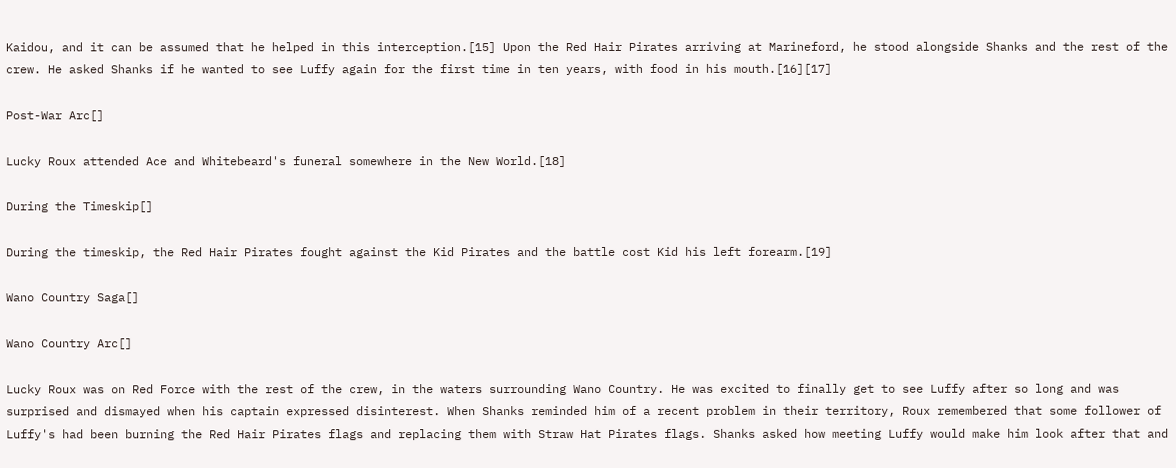Kaidou, and it can be assumed that he helped in this interception.[15] Upon the Red Hair Pirates arriving at Marineford, he stood alongside Shanks and the rest of the crew. He asked Shanks if he wanted to see Luffy again for the first time in ten years, with food in his mouth.[16][17]

Post-War Arc[]

Lucky Roux attended Ace and Whitebeard's funeral somewhere in the New World.[18]

During the Timeskip[]

During the timeskip, the Red Hair Pirates fought against the Kid Pirates and the battle cost Kid his left forearm.[19]

Wano Country Saga[]

Wano Country Arc[]

Lucky Roux was on Red Force with the rest of the crew, in the waters surrounding Wano Country. He was excited to finally get to see Luffy after so long and was surprised and dismayed when his captain expressed disinterest. When Shanks reminded him of a recent problem in their territory, Roux remembered that some follower of Luffy's had been burning the Red Hair Pirates flags and replacing them with Straw Hat Pirates flags. Shanks asked how meeting Luffy would make him look after that and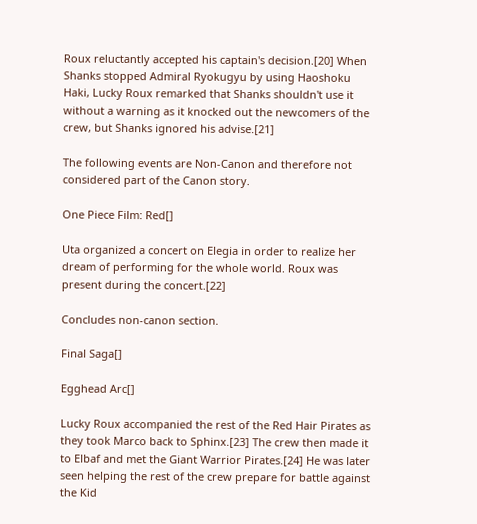Roux reluctantly accepted his captain's decision.[20] When Shanks stopped Admiral Ryokugyu by using Haoshoku Haki, Lucky Roux remarked that Shanks shouldn't use it without a warning as it knocked out the newcomers of the crew, but Shanks ignored his advise.[21]

The following events are Non-Canon and therefore not considered part of the Canon story.

One Piece Film: Red[]

Uta organized a concert on Elegia in order to realize her dream of performing for the whole world. Roux was present during the concert.[22]

Concludes non-canon section.

Final Saga[]

Egghead Arc[]

Lucky Roux accompanied the rest of the Red Hair Pirates as they took Marco back to Sphinx.[23] The crew then made it to Elbaf and met the Giant Warrior Pirates.[24] He was later seen helping the rest of the crew prepare for battle against the Kid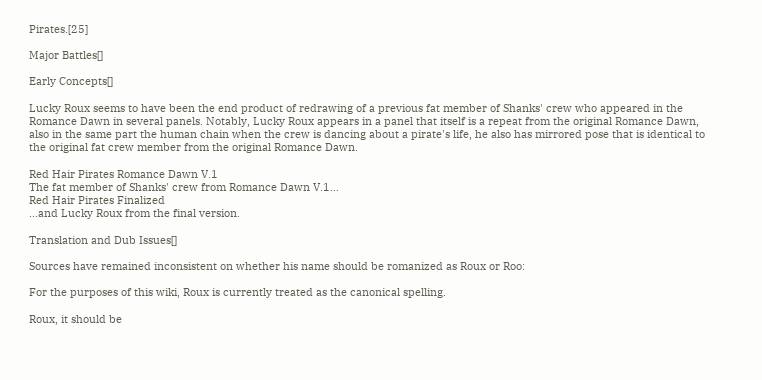Pirates.[25]

Major Battles[]

Early Concepts[]

Lucky Roux seems to have been the end product of redrawing of a previous fat member of Shanks' crew who appeared in the Romance Dawn in several panels. Notably, Lucky Roux appears in a panel that itself is a repeat from the original Romance Dawn, also in the same part the human chain when the crew is dancing about a pirate's life, he also has mirrored pose that is identical to the original fat crew member from the original Romance Dawn.

Red Hair Pirates Romance Dawn V.1
The fat member of Shanks' crew from Romance Dawn V.1...
Red Hair Pirates Finalized
...and Lucky Roux from the final version.

Translation and Dub Issues[]

Sources have remained inconsistent on whether his name should be romanized as Roux or Roo:

For the purposes of this wiki, Roux is currently treated as the canonical spelling.

Roux, it should be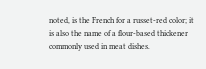noted, is the French for a russet-red color; it is also the name of a flour-based thickener commonly used in meat dishes.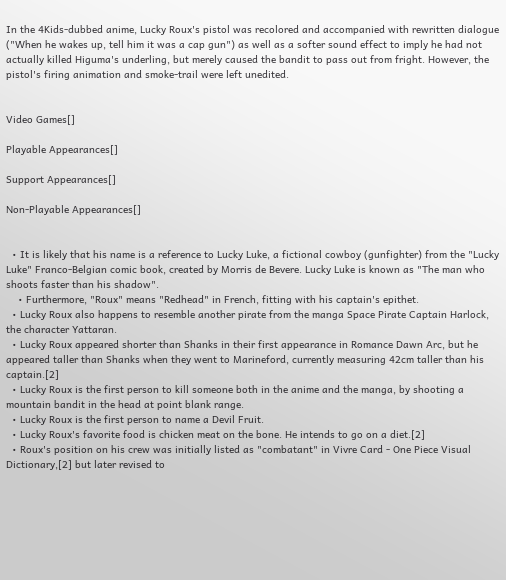In the 4Kids-dubbed anime, Lucky Roux's pistol was recolored and accompanied with rewritten dialogue ("When he wakes up, tell him it was a cap gun") as well as a softer sound effect to imply he had not actually killed Higuma's underling, but merely caused the bandit to pass out from fright. However, the pistol's firing animation and smoke-trail were left unedited.


Video Games[]

Playable Appearances[]

Support Appearances[]

Non-Playable Appearances[]


  • It is likely that his name is a reference to Lucky Luke, a fictional cowboy (gunfighter) from the "Lucky Luke" Franco-Belgian comic book, created by Morris de Bevere. Lucky Luke is known as "The man who shoots faster than his shadow".
    • Furthermore, "Roux" means "Redhead" in French, fitting with his captain's epithet.
  • Lucky Roux also happens to resemble another pirate from the manga Space Pirate Captain Harlock, the character Yattaran.
  • Lucky Roux appeared shorter than Shanks in their first appearance in Romance Dawn Arc, but he appeared taller than Shanks when they went to Marineford, currently measuring 42cm taller than his captain.[2]
  • Lucky Roux is the first person to kill someone both in the anime and the manga, by shooting a mountain bandit in the head at point blank range.
  • Lucky Roux is the first person to name a Devil Fruit.
  • Lucky Roux's favorite food is chicken meat on the bone. He intends to go on a diet.[2]
  • Roux's position on his crew was initially listed as "combatant" in Vivre Card - One Piece Visual Dictionary,[2] but later revised to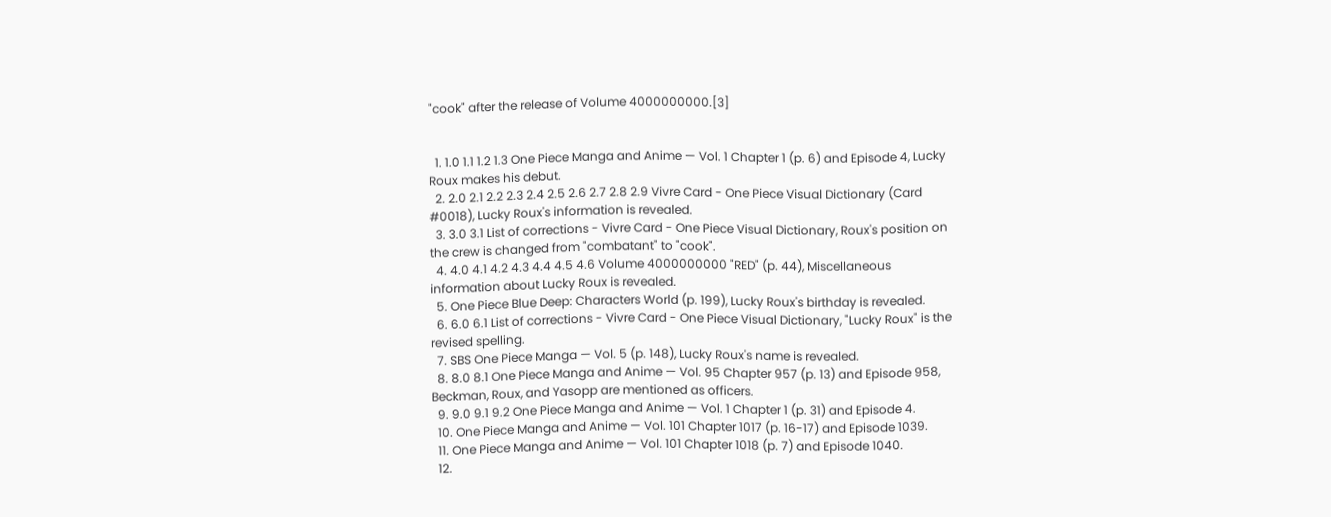"cook" after the release of Volume 4000000000.[3]


  1. 1.0 1.1 1.2 1.3 One Piece Manga and Anime — Vol. 1 Chapter 1 (p. 6) and Episode 4, Lucky Roux makes his debut.
  2. 2.0 2.1 2.2 2.3 2.4 2.5 2.6 2.7 2.8 2.9 Vivre Card - One Piece Visual Dictionary (Card #0018), Lucky Roux's information is revealed.
  3. 3.0 3.1 List of corrections - Vivre Card - One Piece Visual Dictionary, Roux's position on the crew is changed from "combatant" to "cook".
  4. 4.0 4.1 4.2 4.3 4.4 4.5 4.6 Volume 4000000000 "RED" (p. 44), Miscellaneous information about Lucky Roux is revealed.
  5. One Piece Blue Deep: Characters World (p. 199), Lucky Roux's birthday is revealed.
  6. 6.0 6.1 List of corrections - Vivre Card - One Piece Visual Dictionary, "Lucky Roux" is the revised spelling.
  7. SBS One Piece Manga — Vol. 5 (p. 148), Lucky Roux's name is revealed.
  8. 8.0 8.1 One Piece Manga and Anime — Vol. 95 Chapter 957 (p. 13) and Episode 958, Beckman, Roux, and Yasopp are mentioned as officers.
  9. 9.0 9.1 9.2 One Piece Manga and Anime — Vol. 1 Chapter 1 (p. 31) and Episode 4.
  10. One Piece Manga and Anime — Vol. 101 Chapter 1017 (p. 16-17) and Episode 1039.
  11. One Piece Manga and Anime — Vol. 101 Chapter 1018 (p. 7) and Episode 1040.
  12.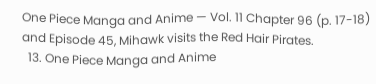One Piece Manga and Anime — Vol. 11 Chapter 96 (p. 17-18) and Episode 45, Mihawk visits the Red Hair Pirates.
  13. One Piece Manga and Anime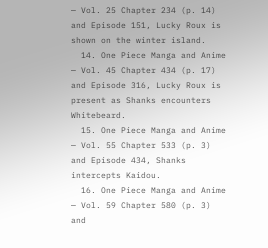— Vol. 25 Chapter 234 (p. 14) and Episode 151, Lucky Roux is shown on the winter island.
  14. One Piece Manga and Anime — Vol. 45 Chapter 434 (p. 17) and Episode 316, Lucky Roux is present as Shanks encounters Whitebeard.
  15. One Piece Manga and Anime — Vol. 55 Chapter 533 (p. 3) and Episode 434, Shanks intercepts Kaidou.
  16. One Piece Manga and Anime — Vol. 59 Chapter 580 (p. 3) and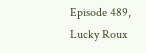Episode 489, Lucky Roux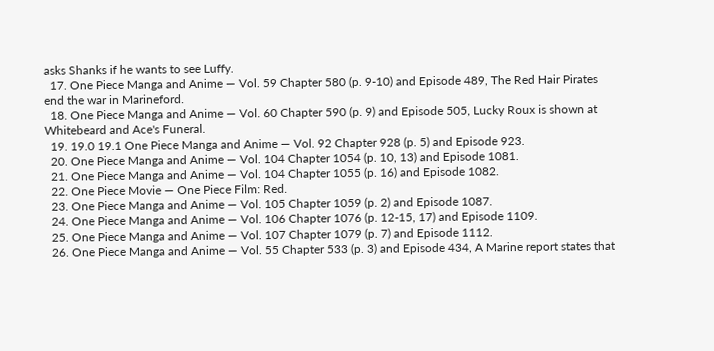asks Shanks if he wants to see Luffy.
  17. One Piece Manga and Anime — Vol. 59 Chapter 580 (p. 9-10) and Episode 489, The Red Hair Pirates end the war in Marineford.
  18. One Piece Manga and Anime — Vol. 60 Chapter 590 (p. 9) and Episode 505, Lucky Roux is shown at Whitebeard and Ace's Funeral.
  19. 19.0 19.1 One Piece Manga and Anime — Vol. 92 Chapter 928 (p. 5) and Episode 923.
  20. One Piece Manga and Anime — Vol. 104 Chapter 1054 (p. 10, 13) and Episode 1081.
  21. One Piece Manga and Anime — Vol. 104 Chapter 1055 (p. 16) and Episode 1082.
  22. One Piece Movie — One Piece Film: Red.
  23. One Piece Manga and Anime — Vol. 105 Chapter 1059 (p. 2) and Episode 1087.
  24. One Piece Manga and Anime — Vol. 106 Chapter 1076 (p. 12-15, 17) and Episode 1109.
  25. One Piece Manga and Anime — Vol. 107 Chapter 1079 (p. 7) and Episode 1112.
  26. One Piece Manga and Anime — Vol. 55 Chapter 533 (p. 3) and Episode 434, A Marine report states that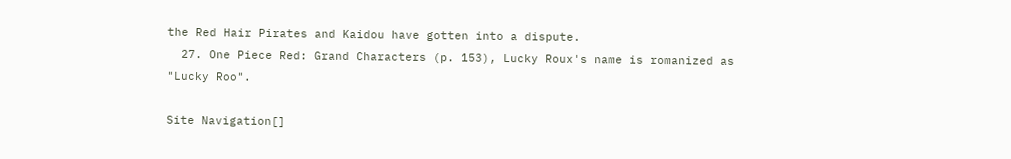the Red Hair Pirates and Kaidou have gotten into a dispute.
  27. One Piece Red: Grand Characters (p. 153), Lucky Roux's name is romanized as "Lucky Roo".

Site Navigation[]